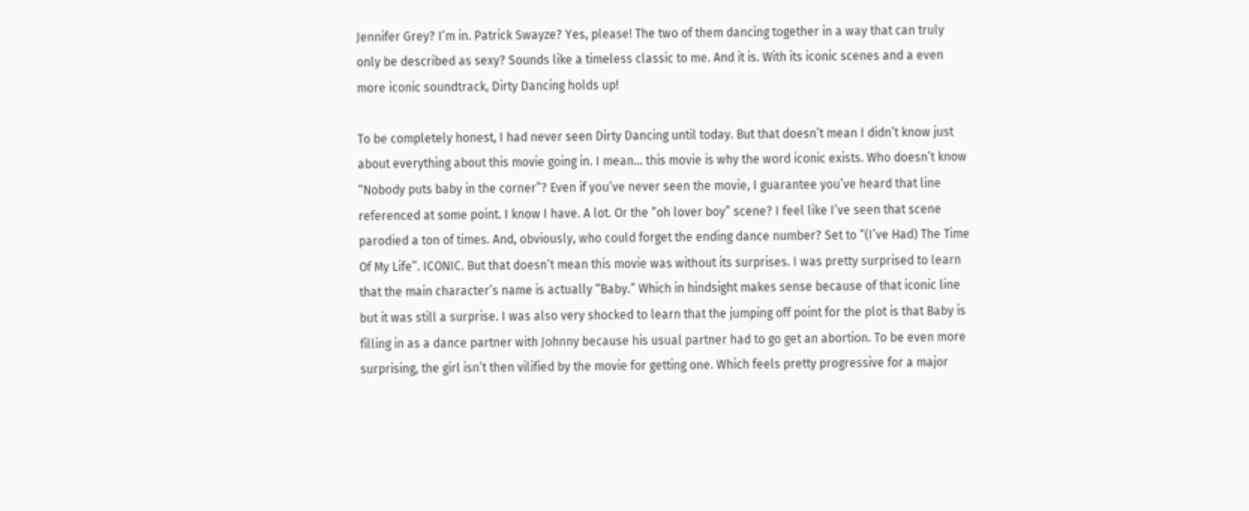Jennifer Grey? I’m in. Patrick Swayze? Yes, please! The two of them dancing together in a way that can truly only be described as sexy? Sounds like a timeless classic to me. And it is. With its iconic scenes and a even more iconic soundtrack, Dirty Dancing holds up!

To be completely honest, I had never seen Dirty Dancing until today. But that doesn’t mean I didn’t know just about everything about this movie going in. I mean… this movie is why the word iconic exists. Who doesn’t know “Nobody puts baby in the corner”? Even if you’ve never seen the movie, I guarantee you’ve heard that line referenced at some point. I know I have. A lot. Or the “oh lover boy” scene? I feel like I’ve seen that scene parodied a ton of times. And, obviously, who could forget the ending dance number? Set to “(I’ve Had) The Time Of My Life”. ICONIC. But that doesn’t mean this movie was without its surprises. I was pretty surprised to learn that the main character’s name is actually “Baby.” Which in hindsight makes sense because of that iconic line but it was still a surprise. I was also very shocked to learn that the jumping off point for the plot is that Baby is filling in as a dance partner with Johnny because his usual partner had to go get an abortion. To be even more surprising, the girl isn’t then vilified by the movie for getting one. Which feels pretty progressive for a major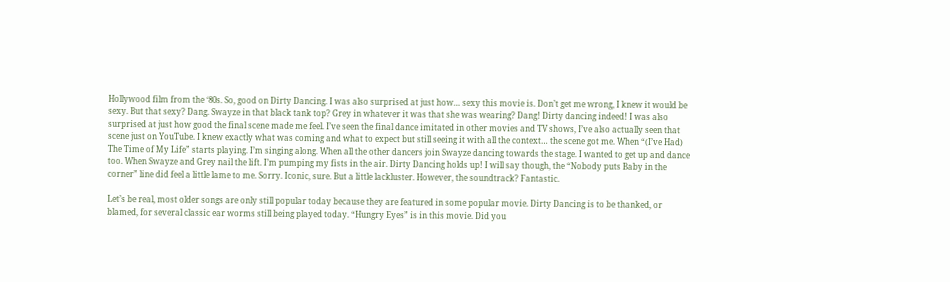Hollywood film from the ‘80s. So, good on Dirty Dancing. I was also surprised at just how… sexy this movie is. Don’t get me wrong, I knew it would be sexy. But that sexy? Dang. Swayze in that black tank top? Grey in whatever it was that she was wearing? Dang! Dirty dancing indeed! I was also surprised at just how good the final scene made me feel. I’ve seen the final dance imitated in other movies and TV shows, I’ve also actually seen that scene just on YouTube. I knew exactly what was coming and what to expect but still seeing it with all the context… the scene got me. When “(I’ve Had) The Time of My Life” starts playing. I’m singing along. When all the other dancers join Swayze dancing towards the stage. I wanted to get up and dance too. When Swayze and Grey nail the lift. I’m pumping my fists in the air. Dirty Dancing holds up! I will say though, the “Nobody puts Baby in the corner” line did feel a little lame to me. Sorry. Iconic, sure. But a little lackluster. However, the soundtrack? Fantastic.

Let’s be real, most older songs are only still popular today because they are featured in some popular movie. Dirty Dancing is to be thanked, or blamed, for several classic ear worms still being played today. “Hungry Eyes” is in this movie. Did you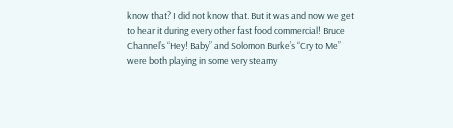know that? I did not know that. But it was and now we get to hear it during every other fast food commercial! Bruce Channel’s “Hey! Baby” and Solomon Burke’s “Cry to Me” were both playing in some very steamy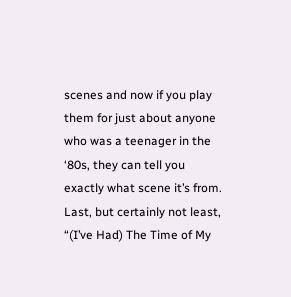scenes and now if you play them for just about anyone who was a teenager in the ‘80s, they can tell you exactly what scene it’s from. Last, but certainly not least, “(I’ve Had) The Time of My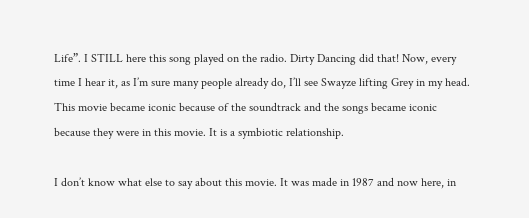Life”. I STILL here this song played on the radio. Dirty Dancing did that! Now, every time I hear it, as I’m sure many people already do, I’ll see Swayze lifting Grey in my head. This movie became iconic because of the soundtrack and the songs became iconic because they were in this movie. It is a symbiotic relationship.

I don’t know what else to say about this movie. It was made in 1987 and now here, in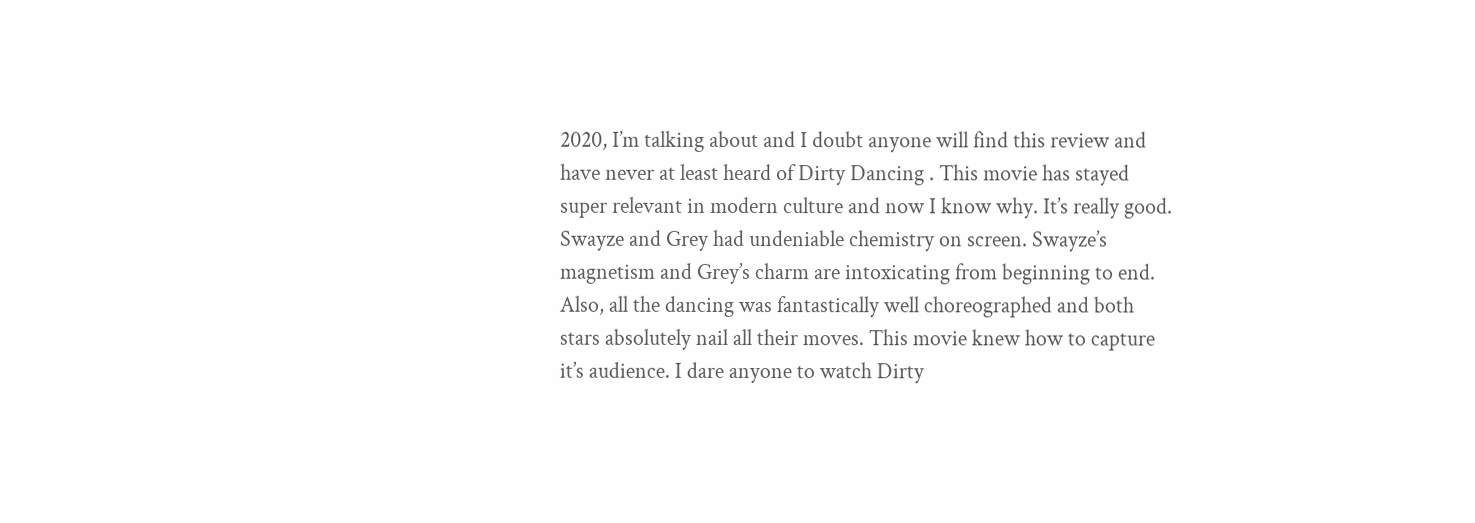2020, I’m talking about and I doubt anyone will find this review and have never at least heard of Dirty Dancing . This movie has stayed super relevant in modern culture and now I know why. It’s really good. Swayze and Grey had undeniable chemistry on screen. Swayze’s magnetism and Grey’s charm are intoxicating from beginning to end. Also, all the dancing was fantastically well choreographed and both stars absolutely nail all their moves. This movie knew how to capture it’s audience. I dare anyone to watch Dirty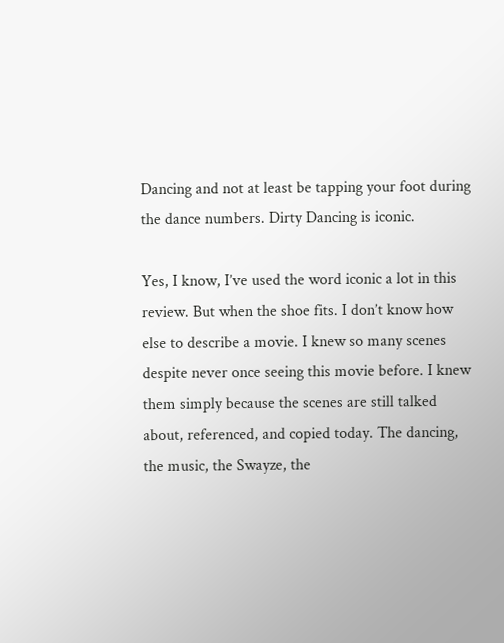Dancing and not at least be tapping your foot during the dance numbers. Dirty Dancing is iconic.

Yes, I know, I’ve used the word iconic a lot in this review. But when the shoe fits. I don’t know how else to describe a movie. I knew so many scenes despite never once seeing this movie before. I knew them simply because the scenes are still talked about, referenced, and copied today. The dancing, the music, the Swayze, the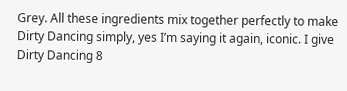Grey. All these ingredients mix together perfectly to make Dirty Dancing simply, yes I’m saying it again, iconic. I give Dirty Dancing 8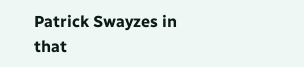Patrick Swayzes in that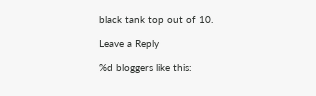black tank top out of 10.

Leave a Reply

%d bloggers like this: